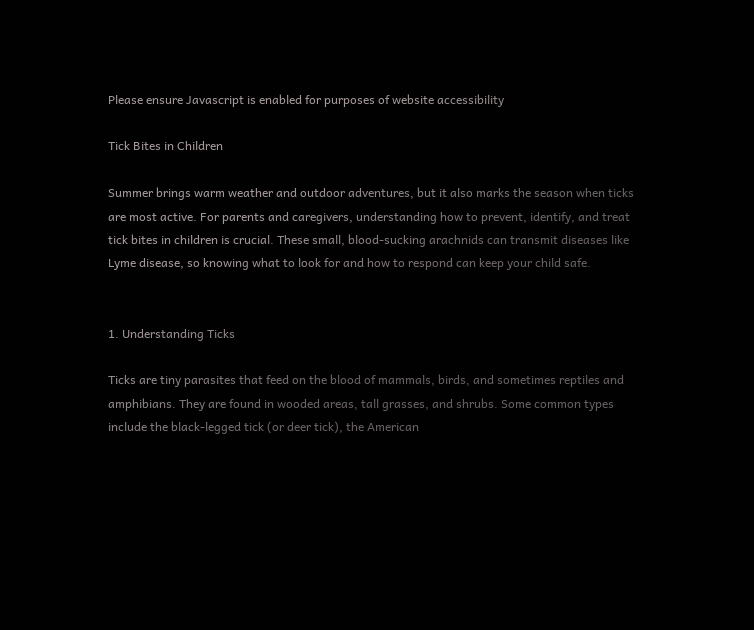Please ensure Javascript is enabled for purposes of website accessibility

Tick Bites in Children

Summer brings warm weather and outdoor adventures, but it also marks the season when ticks are most active. For parents and caregivers, understanding how to prevent, identify, and treat tick bites in children is crucial. These small, blood-sucking arachnids can transmit diseases like Lyme disease, so knowing what to look for and how to respond can keep your child safe.


1. Understanding Ticks

Ticks are tiny parasites that feed on the blood of mammals, birds, and sometimes reptiles and amphibians. They are found in wooded areas, tall grasses, and shrubs. Some common types include the black-legged tick (or deer tick), the American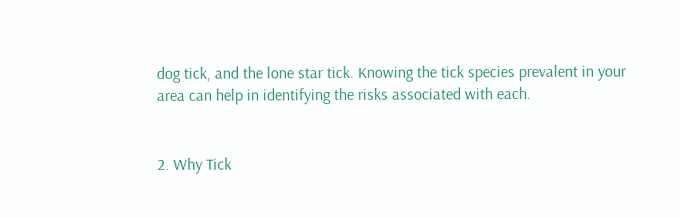dog tick, and the lone star tick. Knowing the tick species prevalent in your area can help in identifying the risks associated with each.


2. Why Tick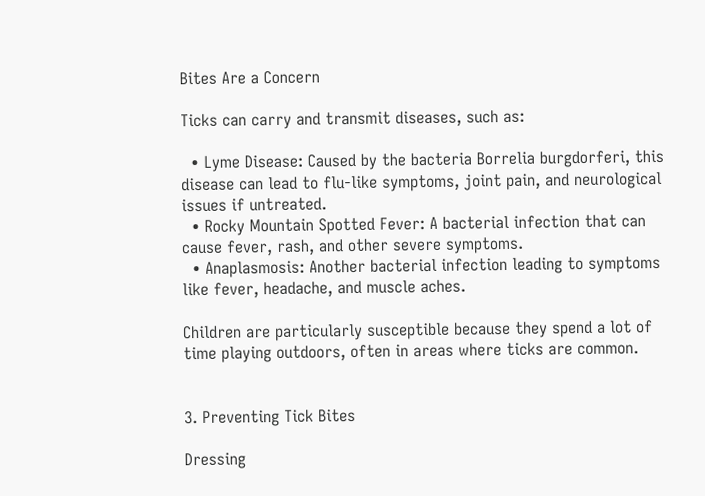Bites Are a Concern

Ticks can carry and transmit diseases, such as:

  • Lyme Disease: Caused by the bacteria Borrelia burgdorferi, this disease can lead to flu-like symptoms, joint pain, and neurological issues if untreated.
  • Rocky Mountain Spotted Fever: A bacterial infection that can cause fever, rash, and other severe symptoms.
  • Anaplasmosis: Another bacterial infection leading to symptoms like fever, headache, and muscle aches.

Children are particularly susceptible because they spend a lot of time playing outdoors, often in areas where ticks are common.


3. Preventing Tick Bites

Dressing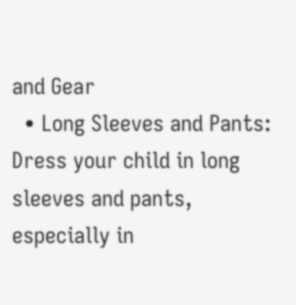and Gear
  • Long Sleeves and Pants: Dress your child in long sleeves and pants, especially in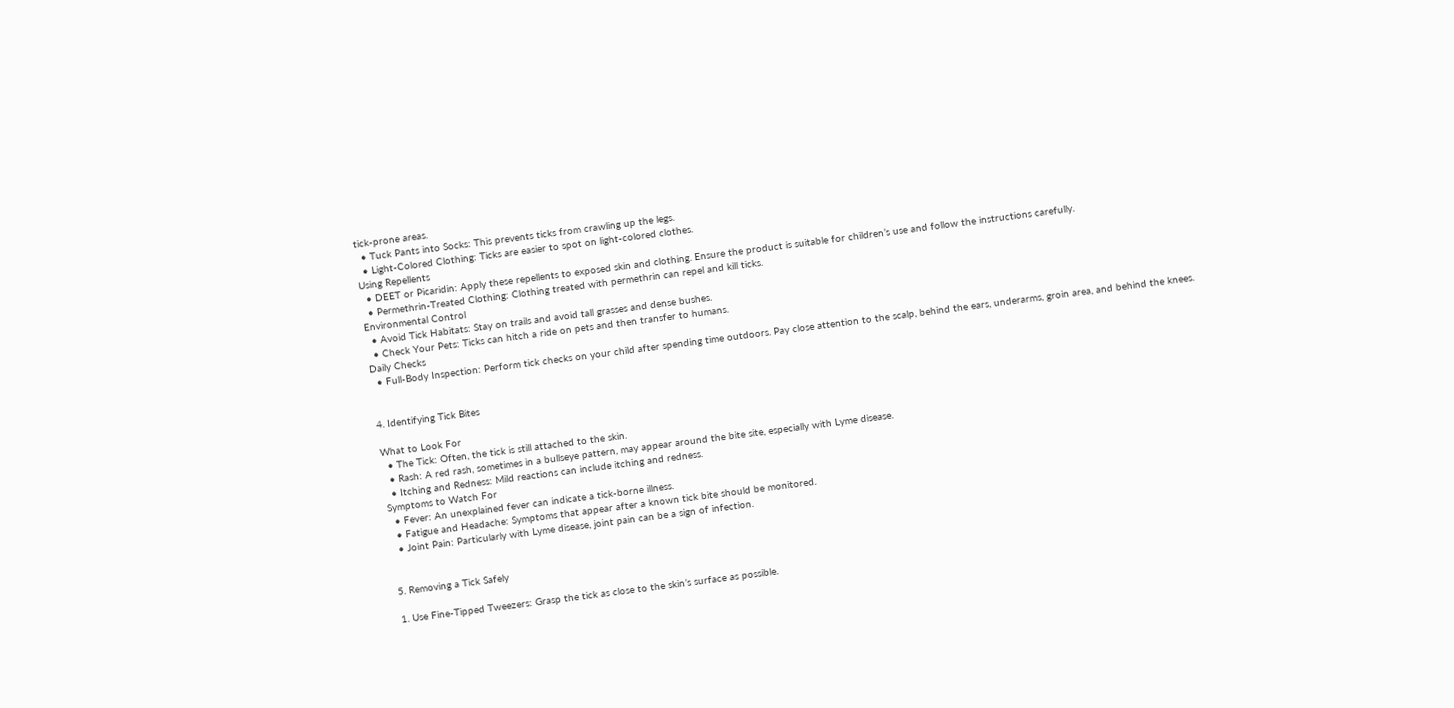tick-prone areas.
  • Tuck Pants into Socks: This prevents ticks from crawling up the legs.
  • Light-Colored Clothing: Ticks are easier to spot on light-colored clothes.
Using Repellents
  • DEET or Picaridin: Apply these repellents to exposed skin and clothing. Ensure the product is suitable for children’s use and follow the instructions carefully.
  • Permethrin-Treated Clothing: Clothing treated with permethrin can repel and kill ticks.
Environmental Control
  • Avoid Tick Habitats: Stay on trails and avoid tall grasses and dense bushes.
  • Check Your Pets: Ticks can hitch a ride on pets and then transfer to humans.
Daily Checks
  • Full-Body Inspection: Perform tick checks on your child after spending time outdoors. Pay close attention to the scalp, behind the ears, underarms, groin area, and behind the knees.


4. Identifying Tick Bites

What to Look For
  • The Tick: Often, the tick is still attached to the skin.
  • Rash: A red rash, sometimes in a bullseye pattern, may appear around the bite site, especially with Lyme disease.
  • Itching and Redness: Mild reactions can include itching and redness.
Symptoms to Watch For
  • Fever: An unexplained fever can indicate a tick-borne illness.
  • Fatigue and Headache: Symptoms that appear after a known tick bite should be monitored.
  • Joint Pain: Particularly with Lyme disease, joint pain can be a sign of infection.


5. Removing a Tick Safely

1. Use Fine-Tipped Tweezers: Grasp the tick as close to the skin’s surface as possible.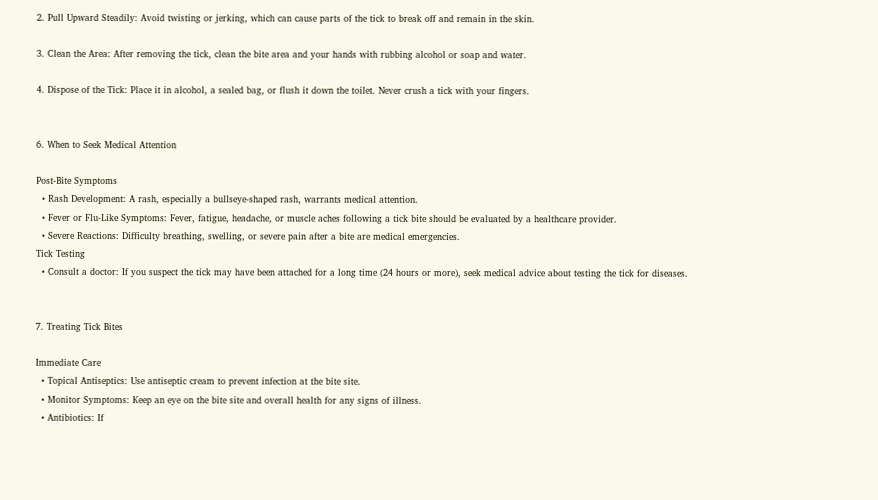2. Pull Upward Steadily: Avoid twisting or jerking, which can cause parts of the tick to break off and remain in the skin.

3. Clean the Area: After removing the tick, clean the bite area and your hands with rubbing alcohol or soap and water.

4. Dispose of the Tick: Place it in alcohol, a sealed bag, or flush it down the toilet. Never crush a tick with your fingers.


6. When to Seek Medical Attention

Post-Bite Symptoms
  • Rash Development: A rash, especially a bullseye-shaped rash, warrants medical attention.
  • Fever or Flu-Like Symptoms: Fever, fatigue, headache, or muscle aches following a tick bite should be evaluated by a healthcare provider.
  • Severe Reactions: Difficulty breathing, swelling, or severe pain after a bite are medical emergencies.
Tick Testing
  • Consult a doctor: If you suspect the tick may have been attached for a long time (24 hours or more), seek medical advice about testing the tick for diseases.


7. Treating Tick Bites

Immediate Care
  • Topical Antiseptics: Use antiseptic cream to prevent infection at the bite site.
  • Monitor Symptoms: Keep an eye on the bite site and overall health for any signs of illness.
  • Antibiotics: If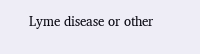Lyme disease or other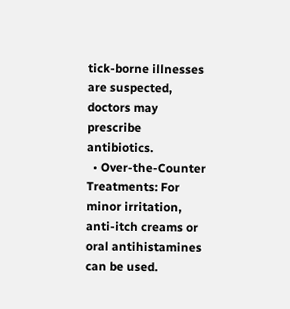tick-borne illnesses are suspected, doctors may prescribe antibiotics.
  • Over-the-Counter Treatments: For minor irritation, anti-itch creams or oral antihistamines can be used.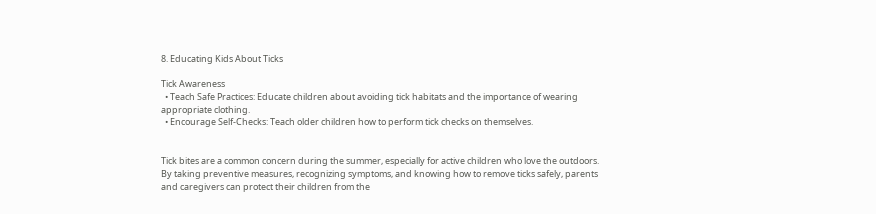8. Educating Kids About Ticks

Tick Awareness
  • Teach Safe Practices: Educate children about avoiding tick habitats and the importance of wearing appropriate clothing.
  • Encourage Self-Checks: Teach older children how to perform tick checks on themselves.


Tick bites are a common concern during the summer, especially for active children who love the outdoors. By taking preventive measures, recognizing symptoms, and knowing how to remove ticks safely, parents and caregivers can protect their children from the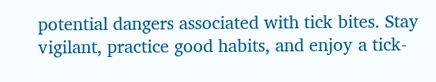potential dangers associated with tick bites. Stay vigilant, practice good habits, and enjoy a tick-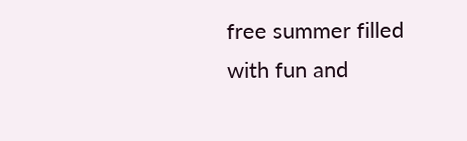free summer filled with fun and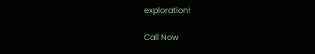exploration!

Call Now